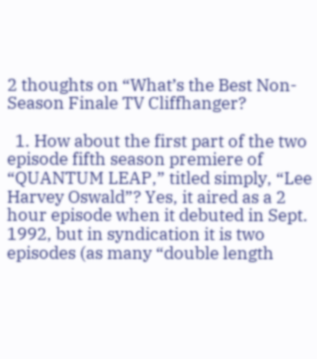2 thoughts on “What’s the Best Non-Season Finale TV Cliffhanger?

  1. How about the first part of the two episode fifth season premiere of “QUANTUM LEAP,” titled simply, “Lee Harvey Oswald”? Yes, it aired as a 2 hour episode when it debuted in Sept. 1992, but in syndication it is two episodes (as many “double length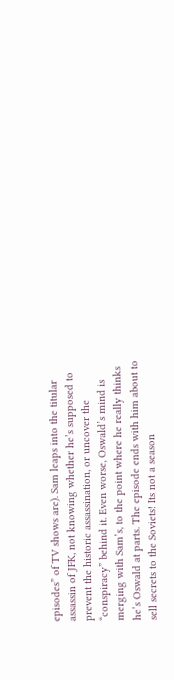episodes” of TV shows are). Sam leaps into the titular assassin of JFK, not knowing whether he’s supposed to prevent the historic assassination, or uncover the “conspiracy” behind it. Even worse, Oswald’s mind is merging with Sam’s, to the point where he really thinks he’s Oswald at parts. The episode ends with him about to sell secrets to the Soviets! Its not a season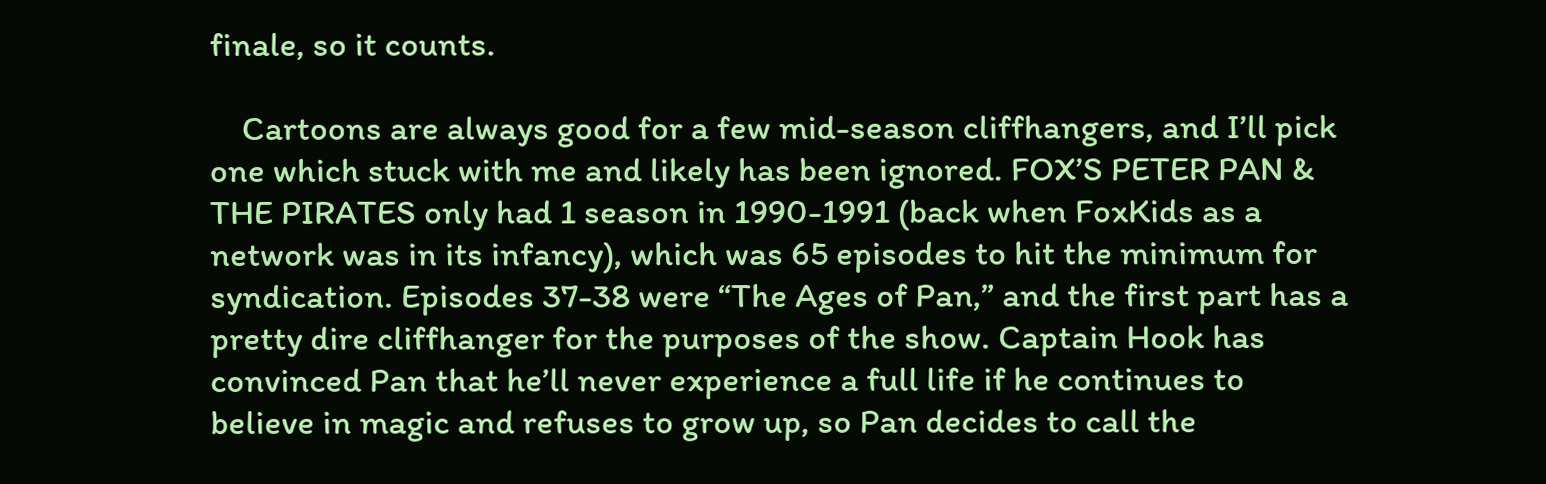finale, so it counts.

    Cartoons are always good for a few mid-season cliffhangers, and I’ll pick one which stuck with me and likely has been ignored. FOX’S PETER PAN & THE PIRATES only had 1 season in 1990-1991 (back when FoxKids as a network was in its infancy), which was 65 episodes to hit the minimum for syndication. Episodes 37-38 were “The Ages of Pan,” and the first part has a pretty dire cliffhanger for the purposes of the show. Captain Hook has convinced Pan that he’ll never experience a full life if he continues to believe in magic and refuses to grow up, so Pan decides to call the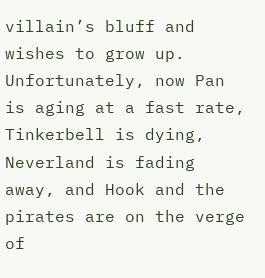villain’s bluff and wishes to grow up. Unfortunately, now Pan is aging at a fast rate, Tinkerbell is dying, Neverland is fading away, and Hook and the pirates are on the verge of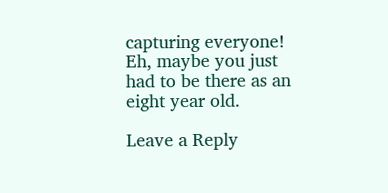capturing everyone! Eh, maybe you just had to be there as an eight year old.

Leave a Reply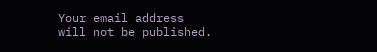Your email address will not be published.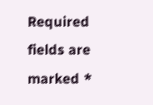Required fields are marked *